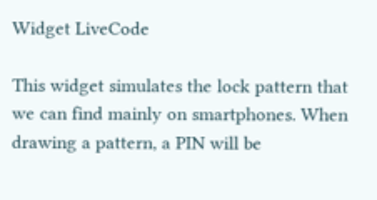Widget LiveCode

This widget simulates the lock pattern that we can find mainly on smartphones. When drawing a pattern, a PIN will be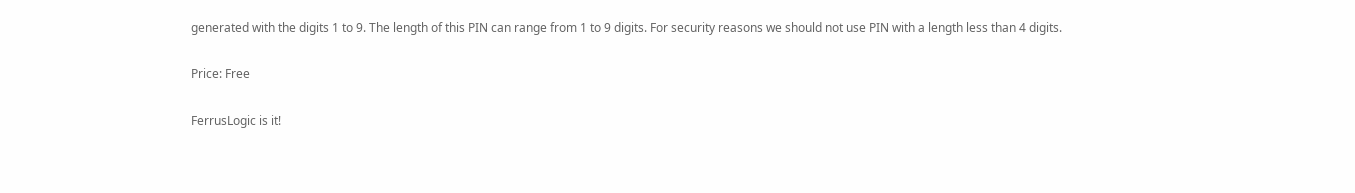generated with the digits 1 to 9. The length of this PIN can range from 1 to 9 digits. For security reasons we should not use PIN with a length less than 4 digits.

Price: Free

FerrusLogic is it!